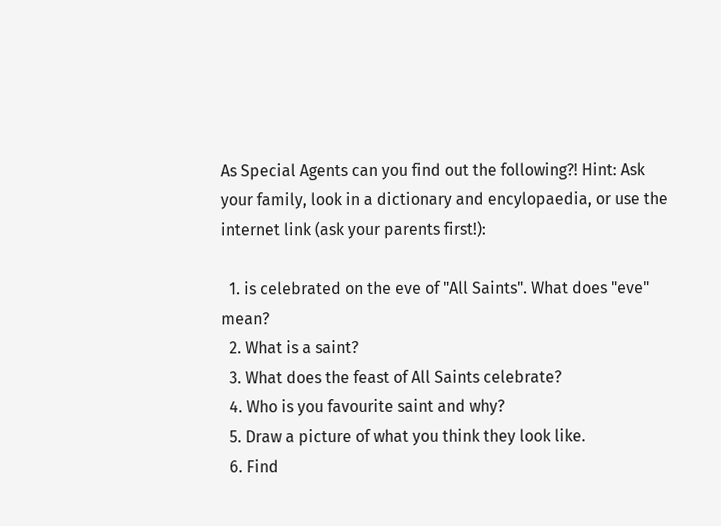As Special Agents can you find out the following?! Hint: Ask your family, look in a dictionary and encylopaedia, or use the internet link (ask your parents first!):

  1. is celebrated on the eve of "All Saints". What does "eve" mean?
  2. What is a saint?
  3. What does the feast of All Saints celebrate?
  4. Who is you favourite saint and why?
  5. Draw a picture of what you think they look like.
  6. Find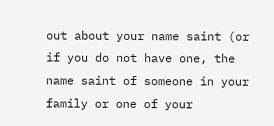out about your name saint (or if you do not have one, the name saint of someone in your family or one of your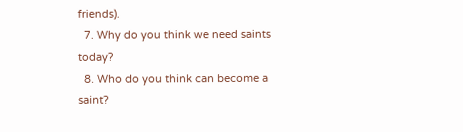friends).
  7. Why do you think we need saints today?
  8. Who do you think can become a saint?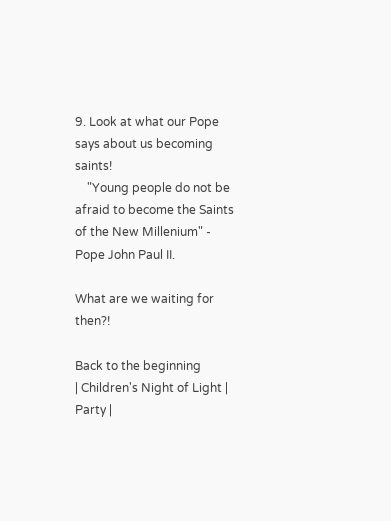9. Look at what our Pope says about us becoming saints!
    "Young people do not be afraid to become the Saints of the New Millenium" - Pope John Paul II.

What are we waiting for then?!

Back to the beginning
| Children's Night of Light | Party |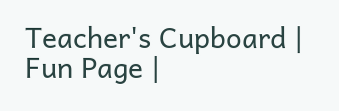Teacher's Cupboard | Fun Page |